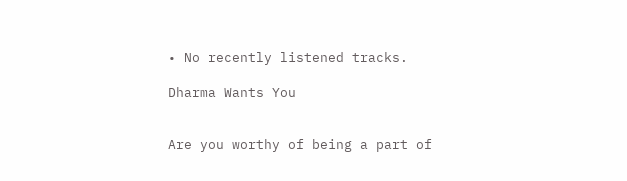• No recently listened tracks.

Dharma Wants You


Are you worthy of being a part of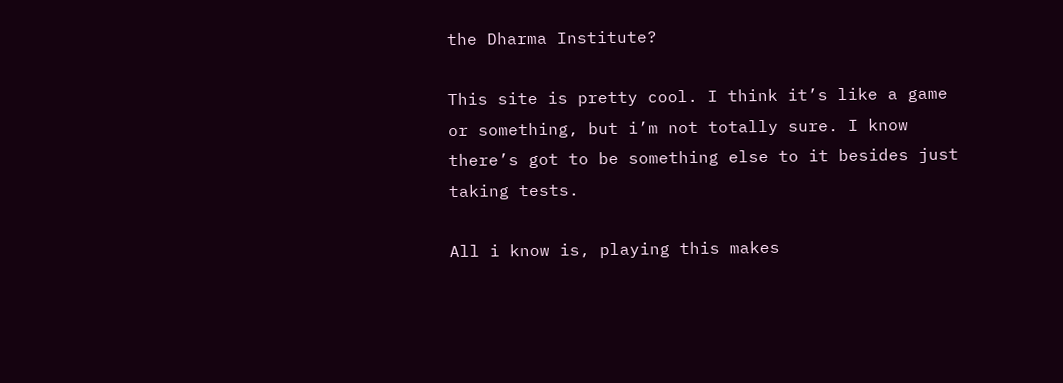the Dharma Institute?

This site is pretty cool. I think it’s like a game or something, but i’m not totally sure. I know there’s got to be something else to it besides just taking tests.

All i know is, playing this makes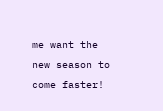me want the new season to come faster!